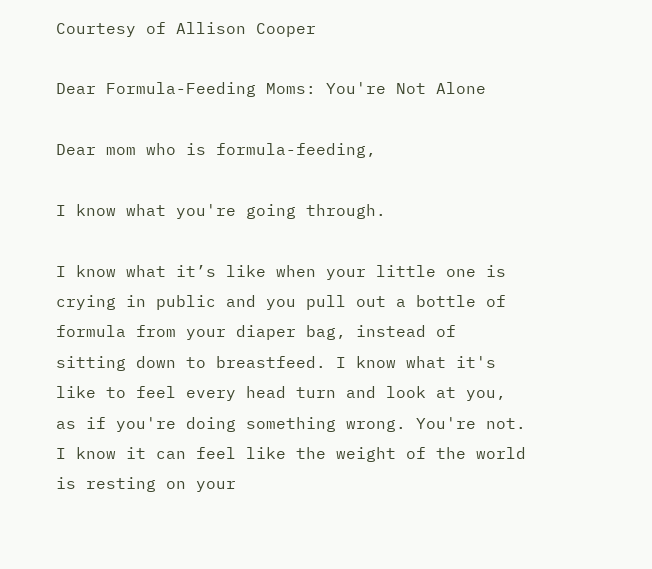Courtesy of Allison Cooper

Dear Formula-Feeding Moms: You're Not Alone

Dear mom who is formula-feeding,

I know what you're going through.

I know what it’s like when your little one is crying in public and you pull out a bottle of formula from your diaper bag, instead of sitting down to breastfeed. I know what it's like to feel every head turn and look at you, as if you're doing something wrong. You're not. I know it can feel like the weight of the world is resting on your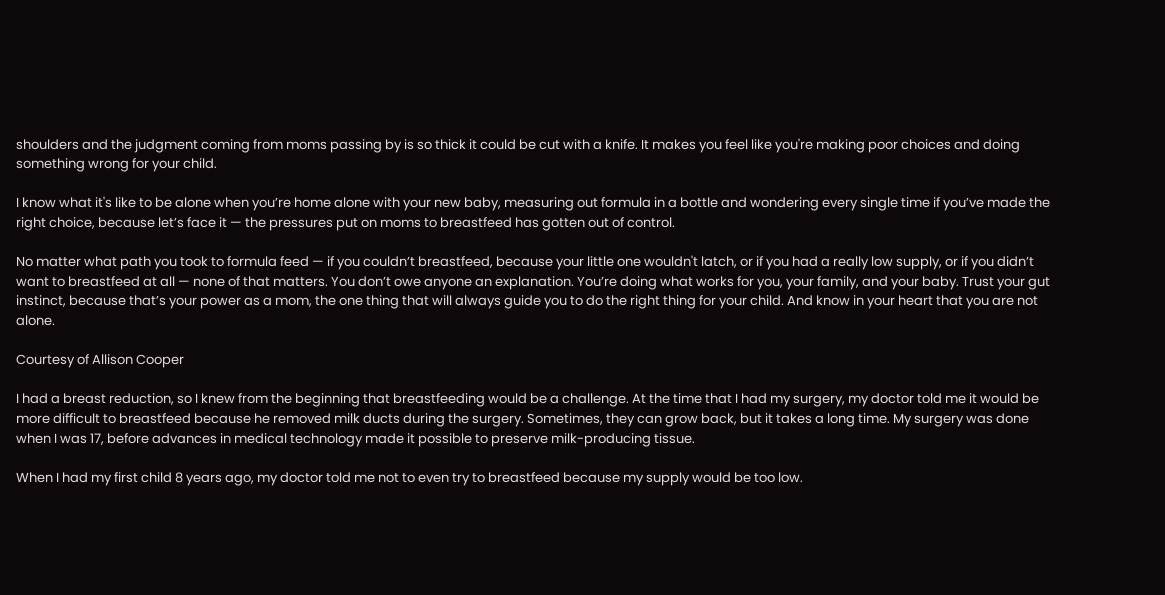shoulders and the judgment coming from moms passing by is so thick it could be cut with a knife. It makes you feel like you're making poor choices and doing something wrong for your child.

I know what it's like to be alone when you’re home alone with your new baby, measuring out formula in a bottle and wondering every single time if you’ve made the right choice, because let’s face it — the pressures put on moms to breastfeed has gotten out of control.

No matter what path you took to formula feed — if you couldn’t breastfeed, because your little one wouldn't latch, or if you had a really low supply, or if you didn’t want to breastfeed at all — none of that matters. You don’t owe anyone an explanation. You’re doing what works for you, your family, and your baby. Trust your gut instinct, because that’s your power as a mom, the one thing that will always guide you to do the right thing for your child. And know in your heart that you are not alone.

Courtesy of Allison Cooper

I had a breast reduction, so I knew from the beginning that breastfeeding would be a challenge. At the time that I had my surgery, my doctor told me it would be more difficult to breastfeed because he removed milk ducts during the surgery. Sometimes, they can grow back, but it takes a long time. My surgery was done when I was 17, before advances in medical technology made it possible to preserve milk-producing tissue.

When I had my first child 8 years ago, my doctor told me not to even try to breastfeed because my supply would be too low.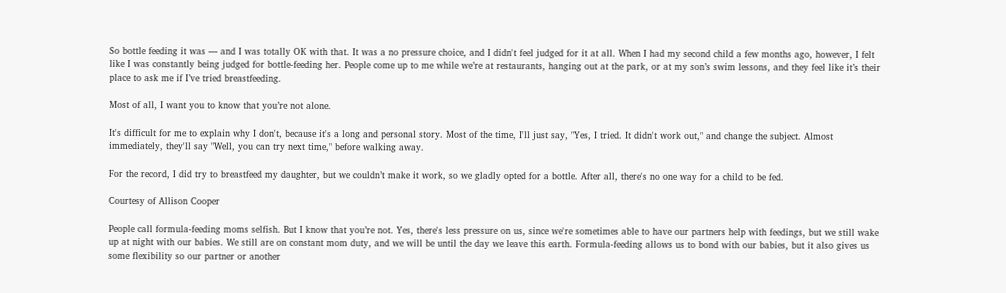So bottle feeding it was — and I was totally OK with that. It was a no pressure choice, and I didn't feel judged for it at all. When I had my second child a few months ago, however, I felt like I was constantly being judged for bottle-feeding her. People come up to me while we’re at restaurants, hanging out at the park, or at my son’s swim lessons, and they feel like it’s their place to ask me if I’ve tried breastfeeding.

Most of all, I want you to know that you’re not alone.

It's difficult for me to explain why I don't, because it's a long and personal story. Most of the time, I'll just say, "Yes, I tried. It didn't work out," and change the subject. Almost immediately, they'll say "Well, you can try next time," before walking away.

For the record, I did try to breastfeed my daughter, but we couldn’t make it work, so we gladly opted for a bottle. After all, there's no one way for a child to be fed.

Courtesy of Allison Cooper

People call formula-feeding moms selfish. But I know that you’re not. Yes, there's less pressure on us, since we're sometimes able to have our partners help with feedings, but we still wake up at night with our babies. We still are on constant mom duty, and we will be until the day we leave this earth. Formula-feeding allows us to bond with our babies, but it also gives us some flexibility so our partner or another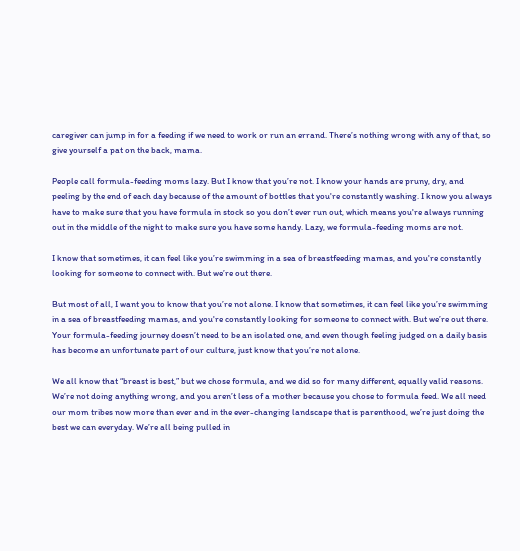caregiver can jump in for a feeding if we need to work or run an errand. There’s nothing wrong with any of that, so give yourself a pat on the back, mama.

People call formula-feeding moms lazy. But I know that you’re not. I know your hands are pruny, dry, and peeling by the end of each day because of the amount of bottles that you're constantly washing. I know you always have to make sure that you have formula in stock so you don’t ever run out, which means you're always running out in the middle of the night to make sure you have some handy. Lazy, we formula-feeding moms are not.

I know that sometimes, it can feel like you’re swimming in a sea of breastfeeding mamas, and you're constantly looking for someone to connect with. But we’re out there.

But most of all, I want you to know that you’re not alone. I know that sometimes, it can feel like you’re swimming in a sea of breastfeeding mamas, and you're constantly looking for someone to connect with. But we’re out there. Your formula-feeding journey doesn’t need to be an isolated one, and even though feeling judged on a daily basis has become an unfortunate part of our culture, just know that you’re not alone.

We all know that “breast is best,” but we chose formula, and we did so for many different, equally valid reasons. We’re not doing anything wrong, and you aren’t less of a mother because you chose to formula feed. We all need our mom tribes now more than ever and in the ever-changing landscape that is parenthood, we’re just doing the best we can everyday. We’re all being pulled in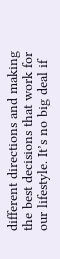different directions and making the best decisions that work for our lifestyle. It’s no big deal if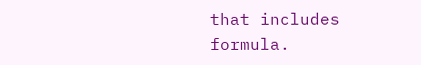that includes formula.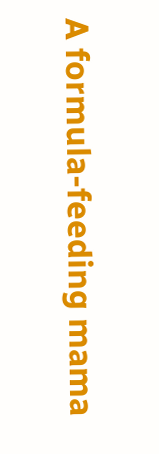A formula-feeding mama